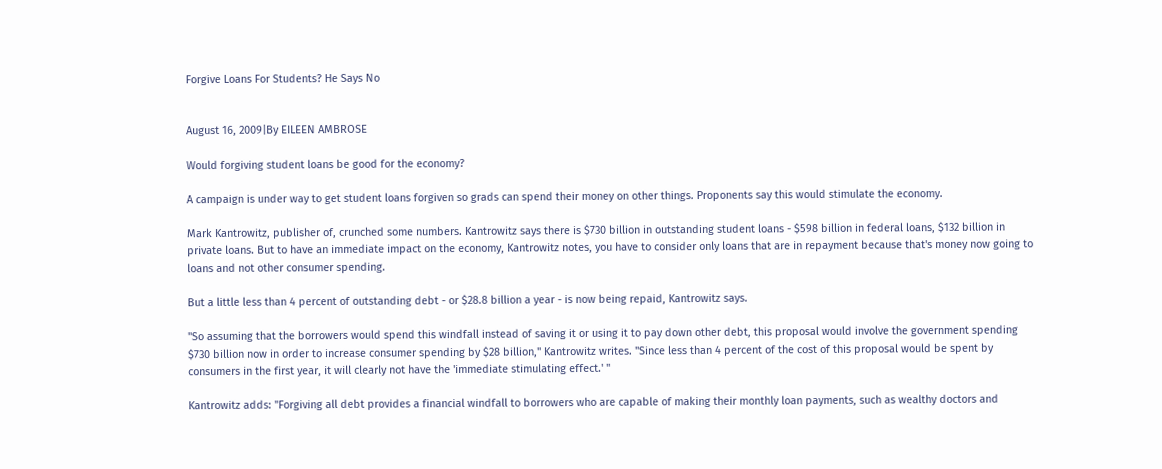Forgive Loans For Students? He Says No


August 16, 2009|By EILEEN AMBROSE

Would forgiving student loans be good for the economy?

A campaign is under way to get student loans forgiven so grads can spend their money on other things. Proponents say this would stimulate the economy.

Mark Kantrowitz, publisher of, crunched some numbers. Kantrowitz says there is $730 billion in outstanding student loans - $598 billion in federal loans, $132 billion in private loans. But to have an immediate impact on the economy, Kantrowitz notes, you have to consider only loans that are in repayment because that's money now going to loans and not other consumer spending.

But a little less than 4 percent of outstanding debt - or $28.8 billion a year - is now being repaid, Kantrowitz says.

"So assuming that the borrowers would spend this windfall instead of saving it or using it to pay down other debt, this proposal would involve the government spending $730 billion now in order to increase consumer spending by $28 billion," Kantrowitz writes. "Since less than 4 percent of the cost of this proposal would be spent by consumers in the first year, it will clearly not have the 'immediate stimulating effect.' "

Kantrowitz adds: "Forgiving all debt provides a financial windfall to borrowers who are capable of making their monthly loan payments, such as wealthy doctors and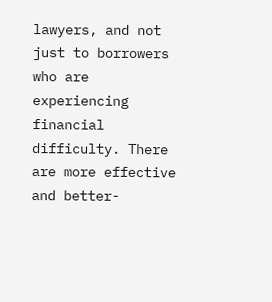lawyers, and not just to borrowers who are experiencing financial difficulty. There are more effective and better-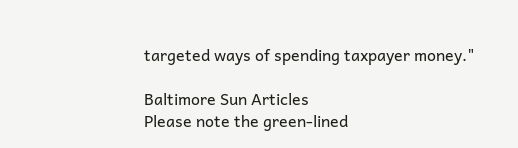targeted ways of spending taxpayer money."

Baltimore Sun Articles
Please note the green-lined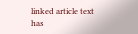linked article text has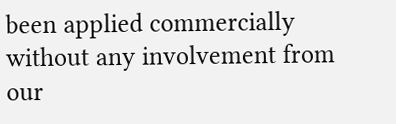been applied commercially without any involvement from our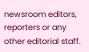newsroom editors, reporters or any other editorial staff.